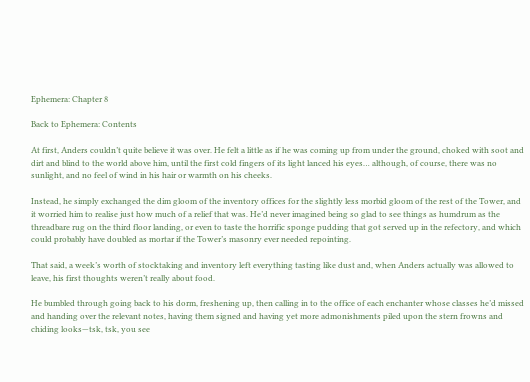Ephemera: Chapter 8

Back to Ephemera: Contents

At first, Anders couldn’t quite believe it was over. He felt a little as if he was coming up from under the ground, choked with soot and dirt and blind to the world above him, until the first cold fingers of its light lanced his eyes… although, of course, there was no sunlight, and no feel of wind in his hair or warmth on his cheeks.

Instead, he simply exchanged the dim gloom of the inventory offices for the slightly less morbid gloom of the rest of the Tower, and it worried him to realise just how much of a relief that was. He’d never imagined being so glad to see things as humdrum as the threadbare rug on the third floor landing, or even to taste the horrific sponge pudding that got served up in the refectory, and which could probably have doubled as mortar if the Tower’s masonry ever needed repointing.

That said, a week’s worth of stocktaking and inventory left everything tasting like dust and, when Anders actually was allowed to leave, his first thoughts weren’t really about food.

He bumbled through going back to his dorm, freshening up, then calling in to the office of each enchanter whose classes he’d missed and handing over the relevant notes, having them signed and having yet more admonishments piled upon the stern frowns and chiding looks—tsk, tsk, you see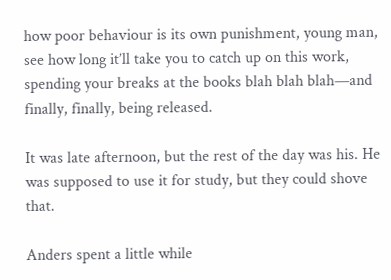how poor behaviour is its own punishment, young man, see how long it’ll take you to catch up on this work, spending your breaks at the books blah blah blah—and finally, finally, being released.

It was late afternoon, but the rest of the day was his. He was supposed to use it for study, but they could shove that.

Anders spent a little while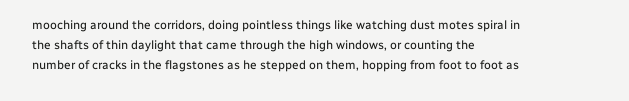mooching around the corridors, doing pointless things like watching dust motes spiral in the shafts of thin daylight that came through the high windows, or counting the number of cracks in the flagstones as he stepped on them, hopping from foot to foot as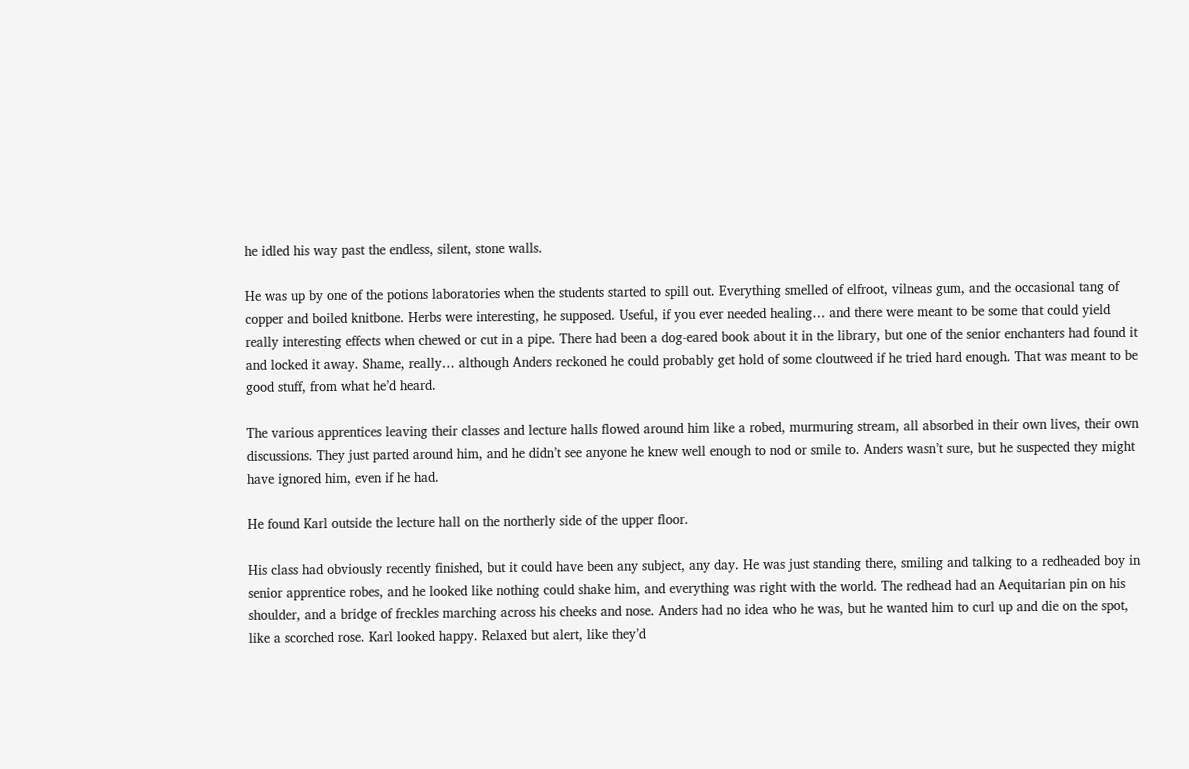he idled his way past the endless, silent, stone walls.

He was up by one of the potions laboratories when the students started to spill out. Everything smelled of elfroot, vilneas gum, and the occasional tang of copper and boiled knitbone. Herbs were interesting, he supposed. Useful, if you ever needed healing… and there were meant to be some that could yield really interesting effects when chewed or cut in a pipe. There had been a dog-eared book about it in the library, but one of the senior enchanters had found it and locked it away. Shame, really… although Anders reckoned he could probably get hold of some cloutweed if he tried hard enough. That was meant to be good stuff, from what he’d heard.

The various apprentices leaving their classes and lecture halls flowed around him like a robed, murmuring stream, all absorbed in their own lives, their own discussions. They just parted around him, and he didn’t see anyone he knew well enough to nod or smile to. Anders wasn’t sure, but he suspected they might have ignored him, even if he had.

He found Karl outside the lecture hall on the northerly side of the upper floor.

His class had obviously recently finished, but it could have been any subject, any day. He was just standing there, smiling and talking to a redheaded boy in senior apprentice robes, and he looked like nothing could shake him, and everything was right with the world. The redhead had an Aequitarian pin on his shoulder, and a bridge of freckles marching across his cheeks and nose. Anders had no idea who he was, but he wanted him to curl up and die on the spot, like a scorched rose. Karl looked happy. Relaxed but alert, like they’d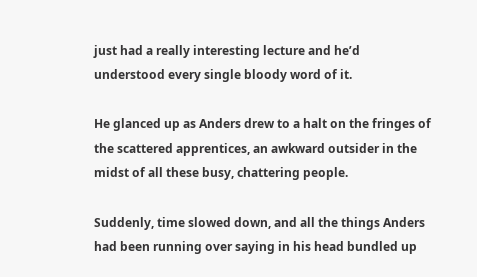just had a really interesting lecture and he’d understood every single bloody word of it.

He glanced up as Anders drew to a halt on the fringes of the scattered apprentices, an awkward outsider in the midst of all these busy, chattering people.

Suddenly, time slowed down, and all the things Anders had been running over saying in his head bundled up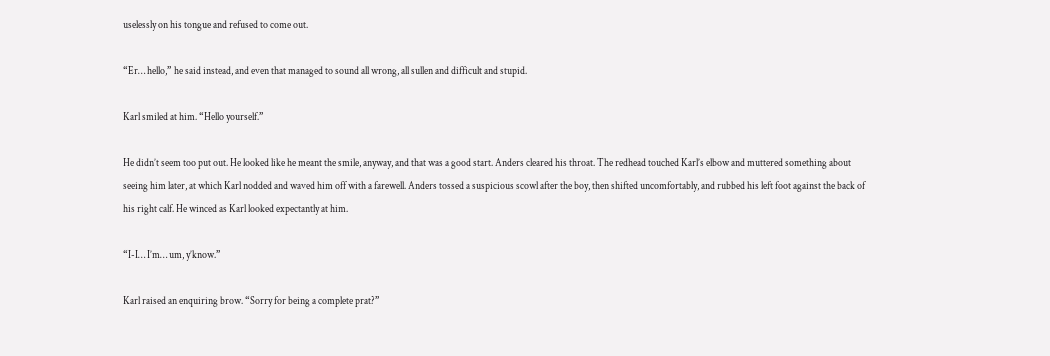uselessly on his tongue and refused to come out.

“Er… hello,” he said instead, and even that managed to sound all wrong, all sullen and difficult and stupid.

Karl smiled at him. “Hello yourself.”

He didn’t seem too put out. He looked like he meant the smile, anyway, and that was a good start. Anders cleared his throat. The redhead touched Karl’s elbow and muttered something about seeing him later, at which Karl nodded and waved him off with a farewell. Anders tossed a suspicious scowl after the boy, then shifted uncomfortably, and rubbed his left foot against the back of his right calf. He winced as Karl looked expectantly at him.

“I-I… I’m… um, y’know.”

Karl raised an enquiring brow. “Sorry for being a complete prat?”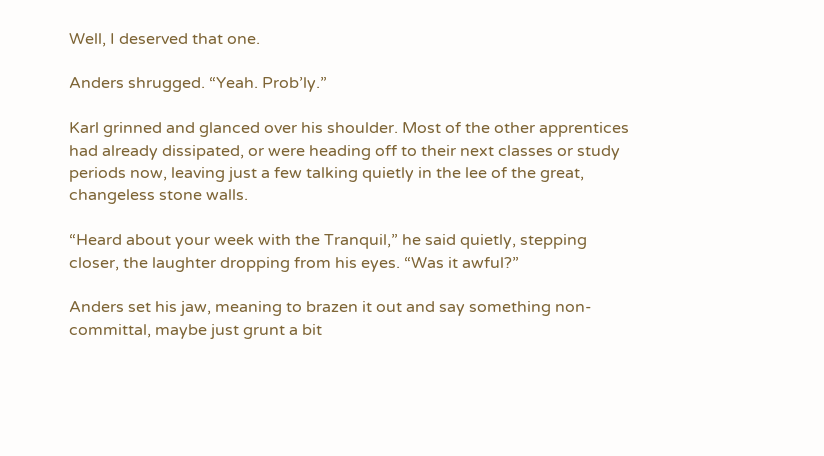Well, I deserved that one.

Anders shrugged. “Yeah. Prob’ly.”

Karl grinned and glanced over his shoulder. Most of the other apprentices had already dissipated, or were heading off to their next classes or study periods now, leaving just a few talking quietly in the lee of the great, changeless stone walls.

“Heard about your week with the Tranquil,” he said quietly, stepping closer, the laughter dropping from his eyes. “Was it awful?”

Anders set his jaw, meaning to brazen it out and say something non-committal, maybe just grunt a bit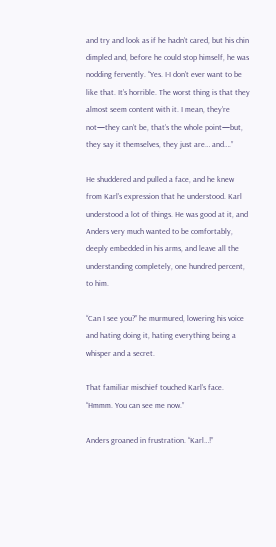and try and look as if he hadn’t cared, but his chin dimpled and, before he could stop himself, he was nodding fervently. “Yes. I-I don’t ever want to be like that. It’s horrible. The worst thing is that they almost seem content with it. I mean, they’re not—they can’t be, that’s the whole point—but, they say it themselves, they just are… and….”

He shuddered and pulled a face, and he knew from Karl’s expression that he understood. Karl understood a lot of things. He was good at it, and Anders very much wanted to be comfortably, deeply embedded in his arms, and leave all the understanding completely, one hundred percent, to him.

“Can I see you?” he murmured, lowering his voice and hating doing it, hating everything being a whisper and a secret.

That familiar mischief touched Karl’s face. “Hmmm. You can see me now.”

Anders groaned in frustration. “Karl…!”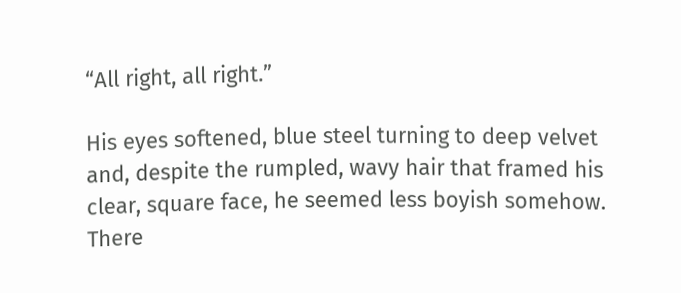“All right, all right.”

His eyes softened, blue steel turning to deep velvet and, despite the rumpled, wavy hair that framed his clear, square face, he seemed less boyish somehow. There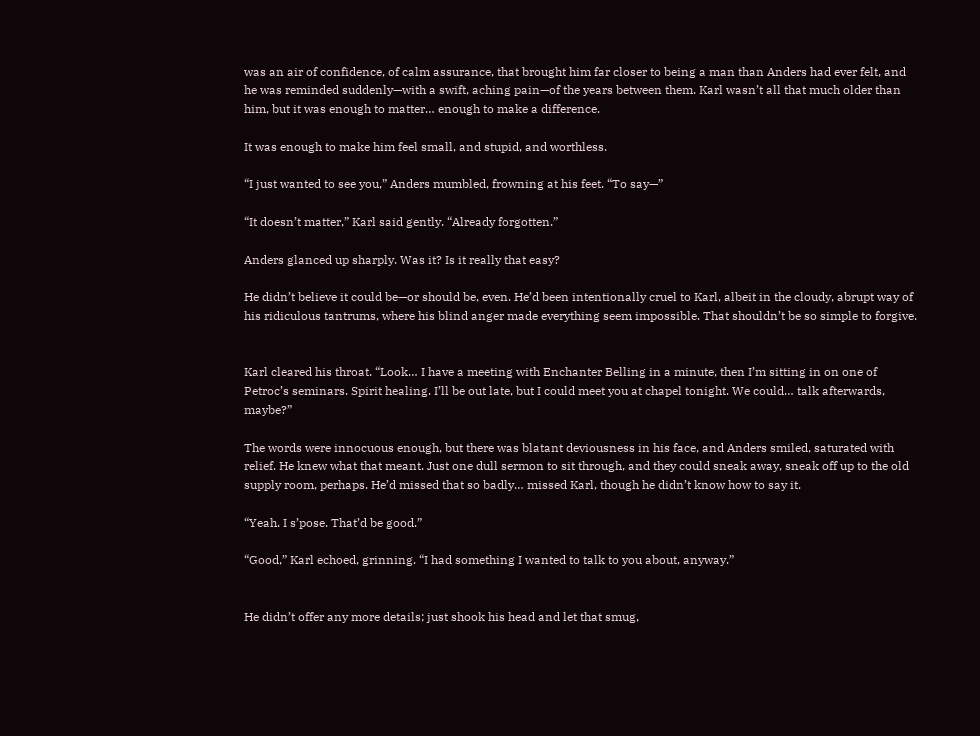was an air of confidence, of calm assurance, that brought him far closer to being a man than Anders had ever felt, and he was reminded suddenly—with a swift, aching pain—of the years between them. Karl wasn’t all that much older than him, but it was enough to matter… enough to make a difference.

It was enough to make him feel small, and stupid, and worthless.

“I just wanted to see you,” Anders mumbled, frowning at his feet. “To say—”

“It doesn’t matter,” Karl said gently. “Already forgotten.”

Anders glanced up sharply. Was it? Is it really that easy?

He didn’t believe it could be—or should be, even. He’d been intentionally cruel to Karl, albeit in the cloudy, abrupt way of his ridiculous tantrums, where his blind anger made everything seem impossible. That shouldn’t be so simple to forgive.


Karl cleared his throat. “Look… I have a meeting with Enchanter Belling in a minute, then I’m sitting in on one of Petroc’s seminars. Spirit healing. I’ll be out late, but I could meet you at chapel tonight. We could… talk afterwards, maybe?”

The words were innocuous enough, but there was blatant deviousness in his face, and Anders smiled, saturated with relief. He knew what that meant. Just one dull sermon to sit through, and they could sneak away, sneak off up to the old supply room, perhaps. He’d missed that so badly… missed Karl, though he didn’t know how to say it.

“Yeah. I s’pose. That’d be good.”

“Good,” Karl echoed, grinning. “I had something I wanted to talk to you about, anyway.”


He didn’t offer any more details; just shook his head and let that smug,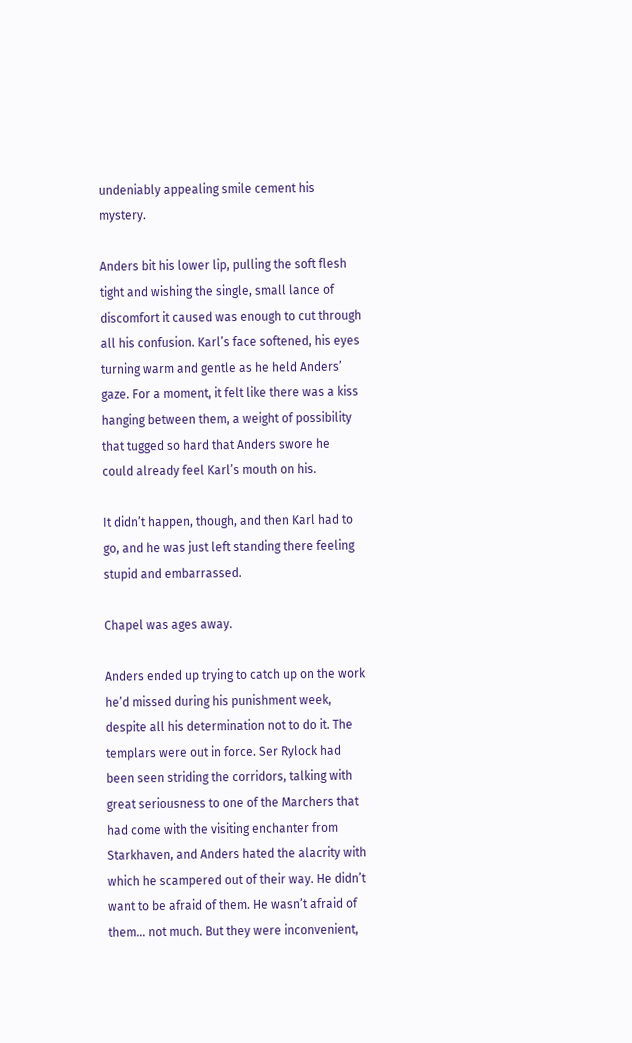undeniably appealing smile cement his mystery.

Anders bit his lower lip, pulling the soft flesh tight and wishing the single, small lance of discomfort it caused was enough to cut through all his confusion. Karl’s face softened, his eyes turning warm and gentle as he held Anders’ gaze. For a moment, it felt like there was a kiss hanging between them, a weight of possibility that tugged so hard that Anders swore he could already feel Karl’s mouth on his.

It didn’t happen, though, and then Karl had to go, and he was just left standing there feeling stupid and embarrassed.

Chapel was ages away.

Anders ended up trying to catch up on the work he’d missed during his punishment week, despite all his determination not to do it. The templars were out in force. Ser Rylock had been seen striding the corridors, talking with great seriousness to one of the Marchers that had come with the visiting enchanter from Starkhaven, and Anders hated the alacrity with which he scampered out of their way. He didn’t want to be afraid of them. He wasn’t afraid of them… not much. But they were inconvenient,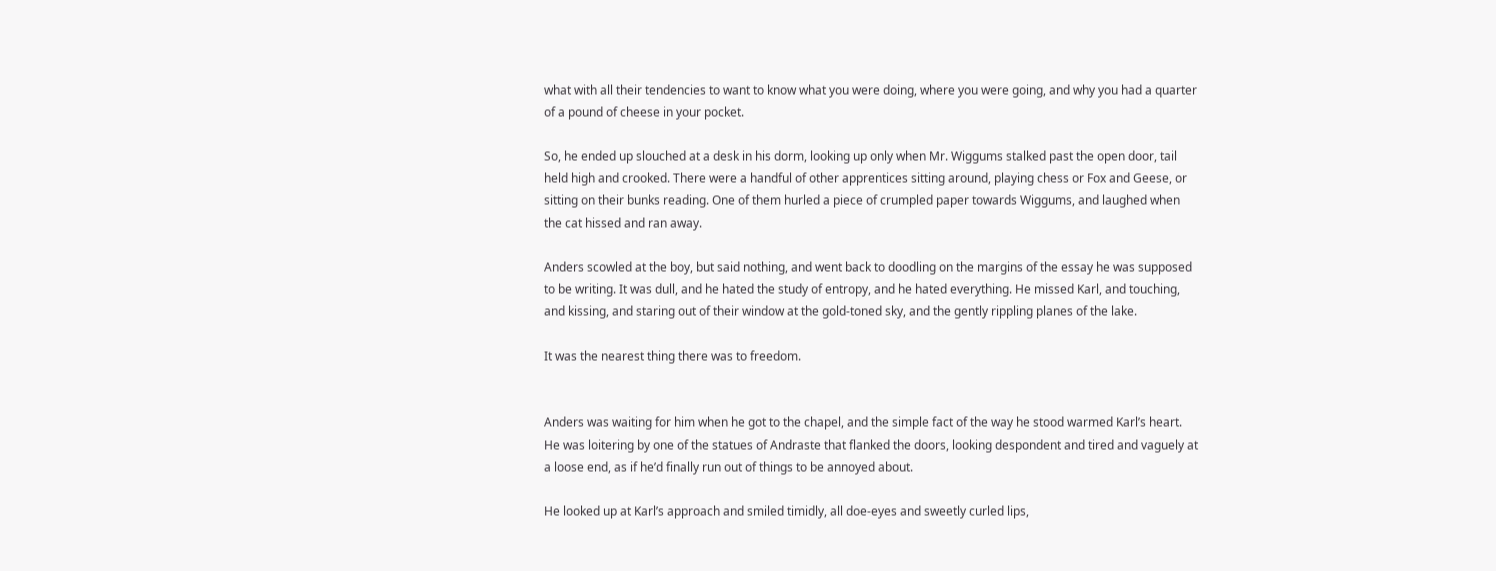what with all their tendencies to want to know what you were doing, where you were going, and why you had a quarter of a pound of cheese in your pocket.

So, he ended up slouched at a desk in his dorm, looking up only when Mr. Wiggums stalked past the open door, tail held high and crooked. There were a handful of other apprentices sitting around, playing chess or Fox and Geese, or sitting on their bunks reading. One of them hurled a piece of crumpled paper towards Wiggums, and laughed when the cat hissed and ran away.

Anders scowled at the boy, but said nothing, and went back to doodling on the margins of the essay he was supposed to be writing. It was dull, and he hated the study of entropy, and he hated everything. He missed Karl, and touching, and kissing, and staring out of their window at the gold-toned sky, and the gently rippling planes of the lake.

It was the nearest thing there was to freedom.


Anders was waiting for him when he got to the chapel, and the simple fact of the way he stood warmed Karl’s heart. He was loitering by one of the statues of Andraste that flanked the doors, looking despondent and tired and vaguely at a loose end, as if he’d finally run out of things to be annoyed about.

He looked up at Karl’s approach and smiled timidly, all doe-eyes and sweetly curled lips,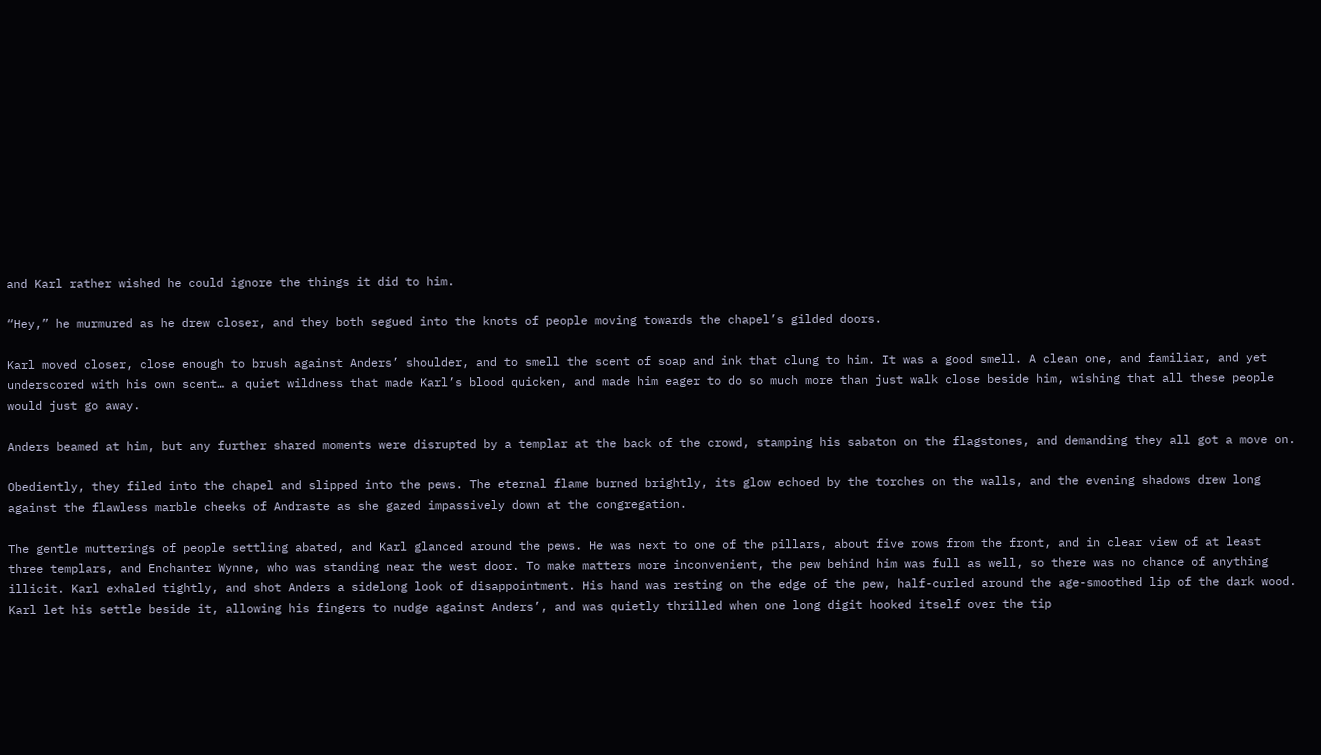and Karl rather wished he could ignore the things it did to him.

“Hey,” he murmured as he drew closer, and they both segued into the knots of people moving towards the chapel’s gilded doors.

Karl moved closer, close enough to brush against Anders’ shoulder, and to smell the scent of soap and ink that clung to him. It was a good smell. A clean one, and familiar, and yet underscored with his own scent… a quiet wildness that made Karl’s blood quicken, and made him eager to do so much more than just walk close beside him, wishing that all these people would just go away.

Anders beamed at him, but any further shared moments were disrupted by a templar at the back of the crowd, stamping his sabaton on the flagstones, and demanding they all got a move on.

Obediently, they filed into the chapel and slipped into the pews. The eternal flame burned brightly, its glow echoed by the torches on the walls, and the evening shadows drew long against the flawless marble cheeks of Andraste as she gazed impassively down at the congregation.

The gentle mutterings of people settling abated, and Karl glanced around the pews. He was next to one of the pillars, about five rows from the front, and in clear view of at least three templars, and Enchanter Wynne, who was standing near the west door. To make matters more inconvenient, the pew behind him was full as well, so there was no chance of anything illicit. Karl exhaled tightly, and shot Anders a sidelong look of disappointment. His hand was resting on the edge of the pew, half-curled around the age-smoothed lip of the dark wood. Karl let his settle beside it, allowing his fingers to nudge against Anders’, and was quietly thrilled when one long digit hooked itself over the tip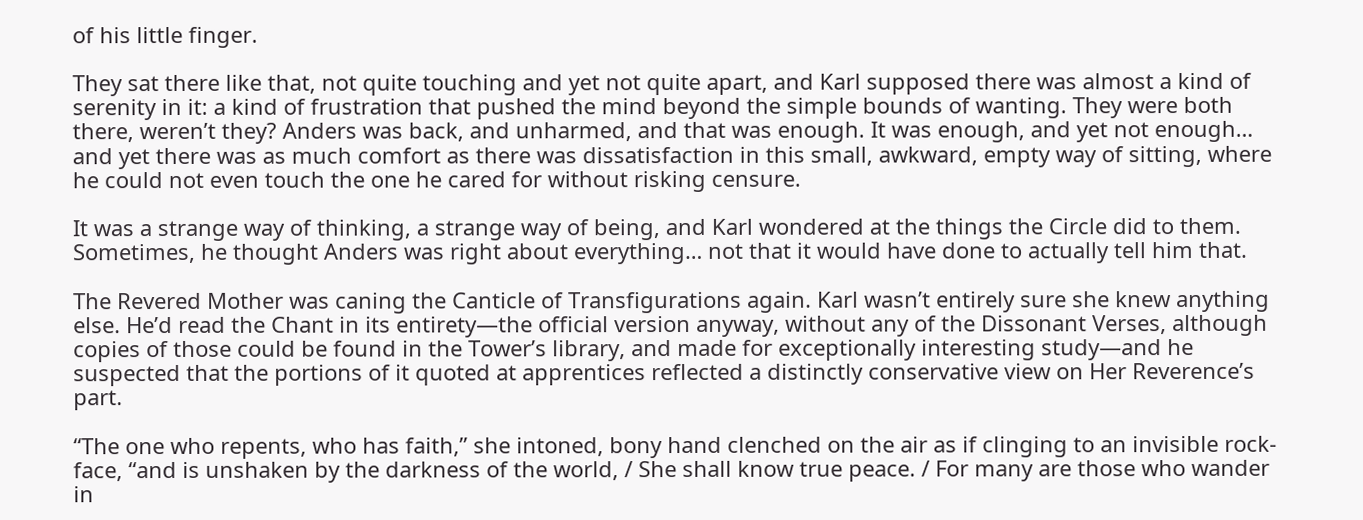of his little finger.

They sat there like that, not quite touching and yet not quite apart, and Karl supposed there was almost a kind of serenity in it: a kind of frustration that pushed the mind beyond the simple bounds of wanting. They were both there, weren’t they? Anders was back, and unharmed, and that was enough. It was enough, and yet not enough… and yet there was as much comfort as there was dissatisfaction in this small, awkward, empty way of sitting, where he could not even touch the one he cared for without risking censure.

It was a strange way of thinking, a strange way of being, and Karl wondered at the things the Circle did to them. Sometimes, he thought Anders was right about everything… not that it would have done to actually tell him that.

The Revered Mother was caning the Canticle of Transfigurations again. Karl wasn’t entirely sure she knew anything else. He’d read the Chant in its entirety—the official version anyway, without any of the Dissonant Verses, although copies of those could be found in the Tower’s library, and made for exceptionally interesting study—and he suspected that the portions of it quoted at apprentices reflected a distinctly conservative view on Her Reverence’s part.

“The one who repents, who has faith,” she intoned, bony hand clenched on the air as if clinging to an invisible rock-face, “and is unshaken by the darkness of the world, / She shall know true peace. / For many are those who wander in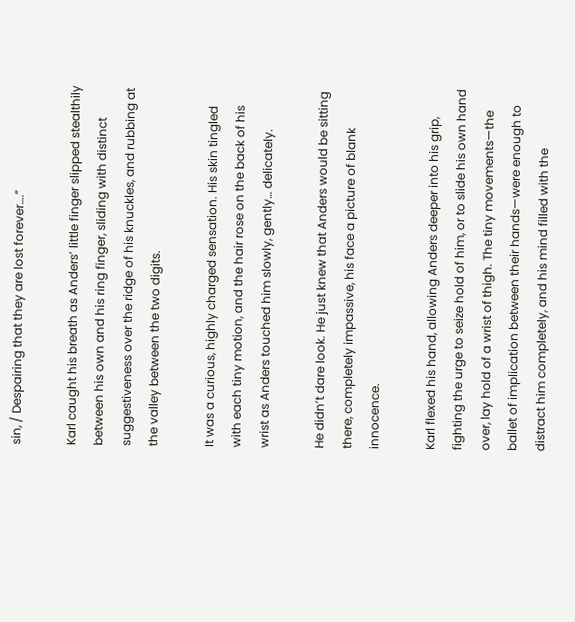sin, / Despairing that they are lost forever….”

Karl caught his breath as Anders’ little finger slipped stealthily between his own and his ring finger, sliding with distinct suggestiveness over the ridge of his knuckles, and rubbing at the valley between the two digits.

It was a curious, highly charged sensation. His skin tingled with each tiny motion, and the hair rose on the back of his wrist as Anders touched him slowly, gently… delicately.

He didn’t dare look. He just knew that Anders would be sitting there, completely impassive, his face a picture of blank innocence.

Karl flexed his hand, allowing Anders deeper into his grip, fighting the urge to seize hold of him, or to slide his own hand over, lay hold of a wrist of thigh. The tiny movements—the ballet of implication between their hands—were enough to distract him completely, and his mind filled with the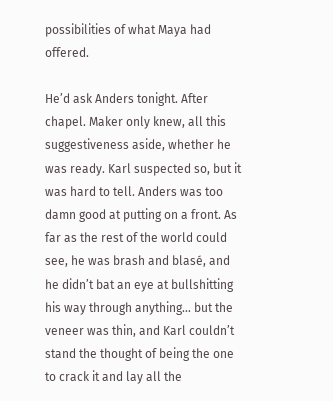possibilities of what Maya had offered.

He’d ask Anders tonight. After chapel. Maker only knew, all this suggestiveness aside, whether he was ready. Karl suspected so, but it was hard to tell. Anders was too damn good at putting on a front. As far as the rest of the world could see, he was brash and blasé, and he didn’t bat an eye at bullshitting his way through anything… but the veneer was thin, and Karl couldn’t stand the thought of being the one to crack it and lay all the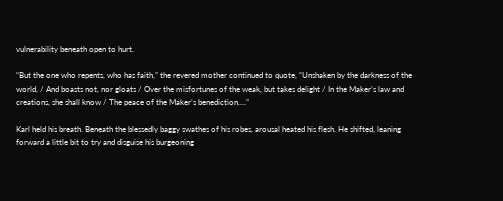vulnerability beneath open to hurt.

“But the one who repents, who has faith,” the revered mother continued to quote, “Unshaken by the darkness of the world, / And boasts not, nor gloats / Over the misfortunes of the weak, but takes delight / In the Maker’s law and creations, she shall know / The peace of the Maker’s benediction….”

Karl held his breath. Beneath the blessedly baggy swathes of his robes, arousal heated his flesh. He shifted, leaning forward a little bit to try and disguise his burgeoning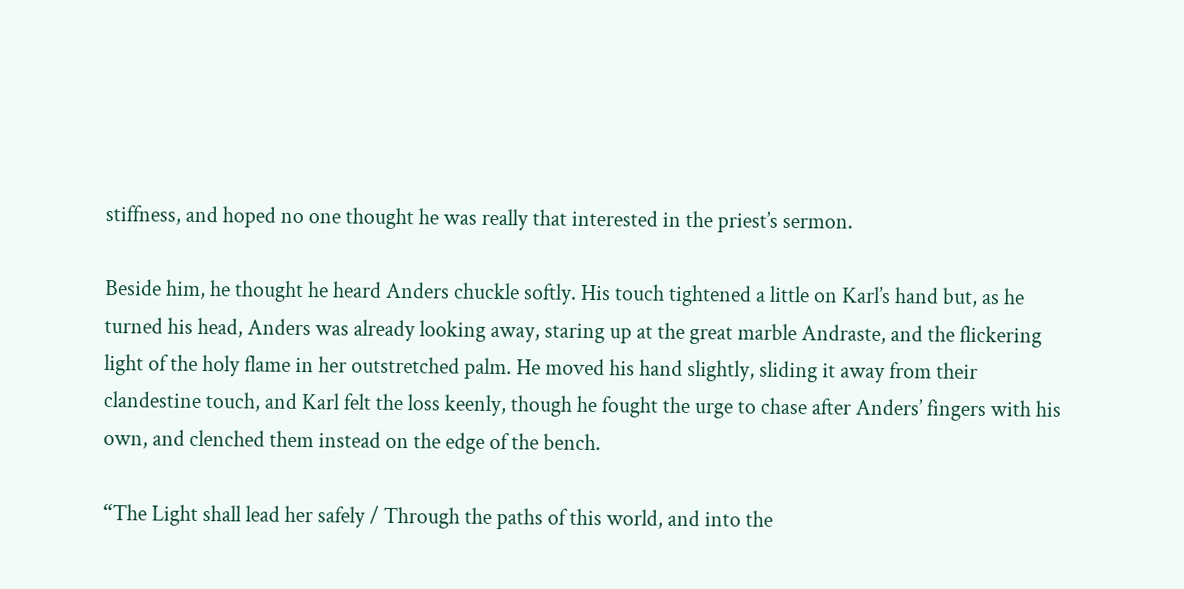stiffness, and hoped no one thought he was really that interested in the priest’s sermon.

Beside him, he thought he heard Anders chuckle softly. His touch tightened a little on Karl’s hand but, as he turned his head, Anders was already looking away, staring up at the great marble Andraste, and the flickering light of the holy flame in her outstretched palm. He moved his hand slightly, sliding it away from their clandestine touch, and Karl felt the loss keenly, though he fought the urge to chase after Anders’ fingers with his own, and clenched them instead on the edge of the bench.

“The Light shall lead her safely / Through the paths of this world, and into the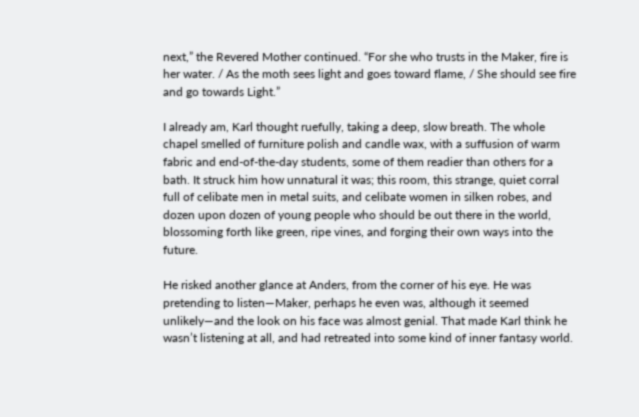next,” the Revered Mother continued. “For she who trusts in the Maker, fire is her water. / As the moth sees light and goes toward flame, / She should see fire and go towards Light.”

I already am, Karl thought ruefully, taking a deep, slow breath. The whole chapel smelled of furniture polish and candle wax, with a suffusion of warm fabric and end-of-the-day students, some of them readier than others for a bath. It struck him how unnatural it was; this room, this strange, quiet corral full of celibate men in metal suits, and celibate women in silken robes, and dozen upon dozen of young people who should be out there in the world, blossoming forth like green, ripe vines, and forging their own ways into the future.

He risked another glance at Anders, from the corner of his eye. He was pretending to listen—Maker, perhaps he even was, although it seemed unlikely—and the look on his face was almost genial. That made Karl think he wasn’t listening at all, and had retreated into some kind of inner fantasy world.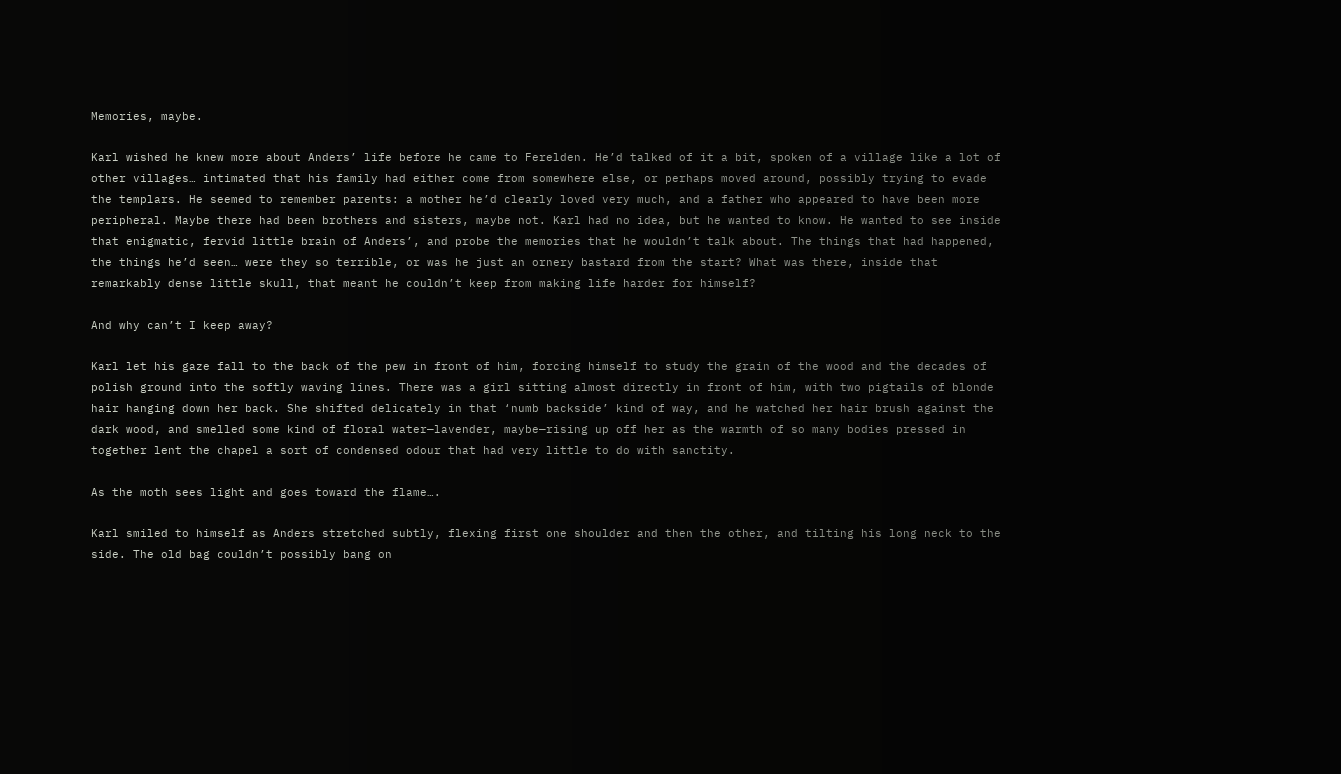Memories, maybe.

Karl wished he knew more about Anders’ life before he came to Ferelden. He’d talked of it a bit, spoken of a village like a lot of other villages… intimated that his family had either come from somewhere else, or perhaps moved around, possibly trying to evade the templars. He seemed to remember parents: a mother he’d clearly loved very much, and a father who appeared to have been more peripheral. Maybe there had been brothers and sisters, maybe not. Karl had no idea, but he wanted to know. He wanted to see inside that enigmatic, fervid little brain of Anders’, and probe the memories that he wouldn’t talk about. The things that had happened, the things he’d seen… were they so terrible, or was he just an ornery bastard from the start? What was there, inside that remarkably dense little skull, that meant he couldn’t keep from making life harder for himself?

And why can’t I keep away?

Karl let his gaze fall to the back of the pew in front of him, forcing himself to study the grain of the wood and the decades of polish ground into the softly waving lines. There was a girl sitting almost directly in front of him, with two pigtails of blonde hair hanging down her back. She shifted delicately in that ‘numb backside’ kind of way, and he watched her hair brush against the dark wood, and smelled some kind of floral water—lavender, maybe—rising up off her as the warmth of so many bodies pressed in together lent the chapel a sort of condensed odour that had very little to do with sanctity.

As the moth sees light and goes toward the flame….

Karl smiled to himself as Anders stretched subtly, flexing first one shoulder and then the other, and tilting his long neck to the side. The old bag couldn’t possibly bang on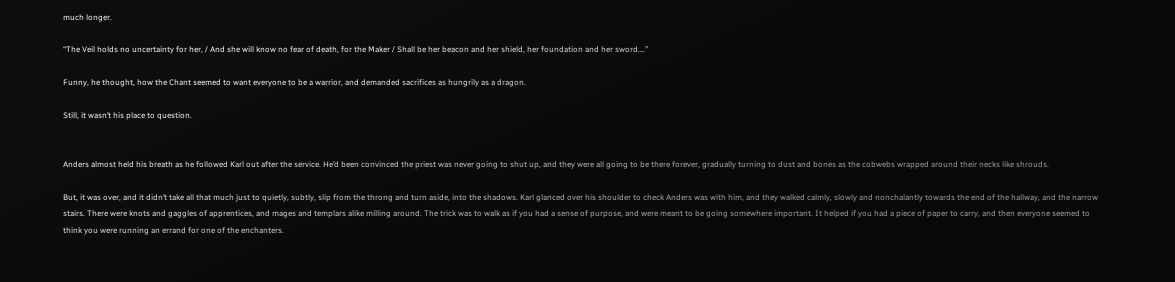much longer.

“The Veil holds no uncertainty for her, / And she will know no fear of death, for the Maker / Shall be her beacon and her shield, her foundation and her sword….”

Funny, he thought, how the Chant seemed to want everyone to be a warrior, and demanded sacrifices as hungrily as a dragon.

Still, it wasn’t his place to question.


Anders almost held his breath as he followed Karl out after the service. He’d been convinced the priest was never going to shut up, and they were all going to be there forever, gradually turning to dust and bones as the cobwebs wrapped around their necks like shrouds.

But, it was over, and it didn’t take all that much just to quietly, subtly, slip from the throng and turn aside, into the shadows. Karl glanced over his shoulder to check Anders was with him, and they walked calmly, slowly and nonchalantly towards the end of the hallway, and the narrow stairs. There were knots and gaggles of apprentices, and mages and templars alike milling around. The trick was to walk as if you had a sense of purpose, and were meant to be going somewhere important. It helped if you had a piece of paper to carry, and then everyone seemed to think you were running an errand for one of the enchanters.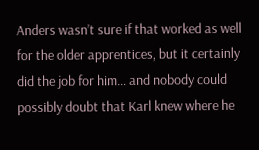Anders wasn’t sure if that worked as well for the older apprentices, but it certainly did the job for him… and nobody could possibly doubt that Karl knew where he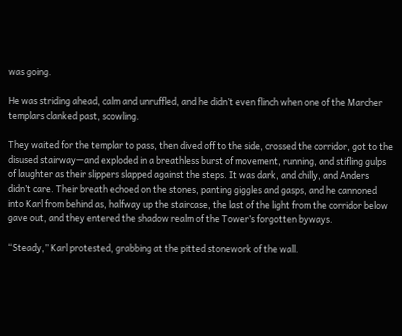was going.

He was striding ahead, calm and unruffled, and he didn’t even flinch when one of the Marcher templars clanked past, scowling.

They waited for the templar to pass, then dived off to the side, crossed the corridor, got to the disused stairway—and exploded in a breathless burst of movement, running, and stifling gulps of laughter as their slippers slapped against the steps. It was dark, and chilly, and Anders didn’t care. Their breath echoed on the stones, panting giggles and gasps, and he cannoned into Karl from behind as, halfway up the staircase, the last of the light from the corridor below gave out, and they entered the shadow realm of the Tower’s forgotten byways.

“Steady,” Karl protested, grabbing at the pitted stonework of the wall.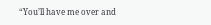“You’ll have me over and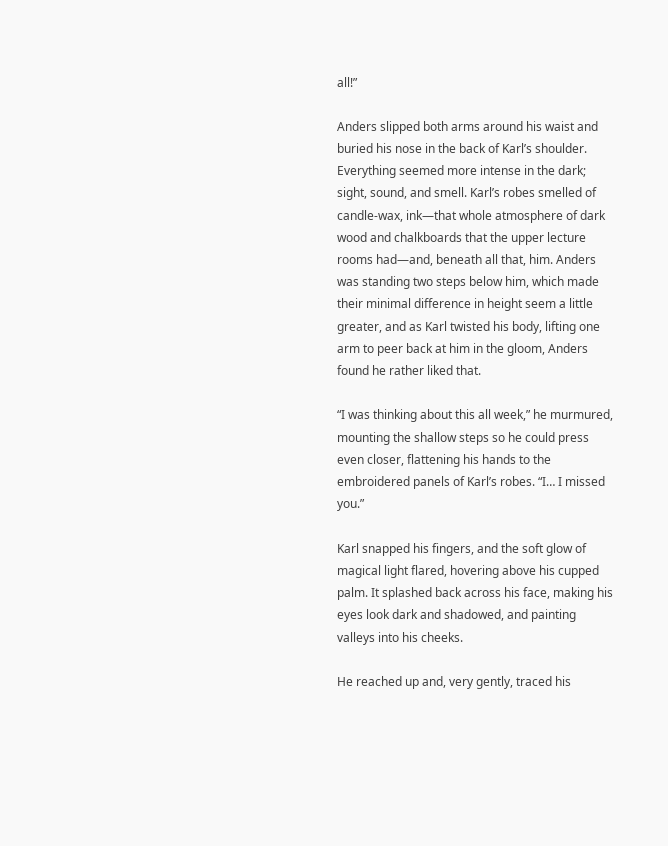all!”

Anders slipped both arms around his waist and buried his nose in the back of Karl’s shoulder. Everything seemed more intense in the dark; sight, sound, and smell. Karl’s robes smelled of candle-wax, ink—that whole atmosphere of dark wood and chalkboards that the upper lecture rooms had—and, beneath all that, him. Anders was standing two steps below him, which made their minimal difference in height seem a little greater, and as Karl twisted his body, lifting one arm to peer back at him in the gloom, Anders found he rather liked that.

“I was thinking about this all week,” he murmured, mounting the shallow steps so he could press even closer, flattening his hands to the embroidered panels of Karl’s robes. “I… I missed you.”

Karl snapped his fingers, and the soft glow of magical light flared, hovering above his cupped palm. It splashed back across his face, making his eyes look dark and shadowed, and painting valleys into his cheeks.

He reached up and, very gently, traced his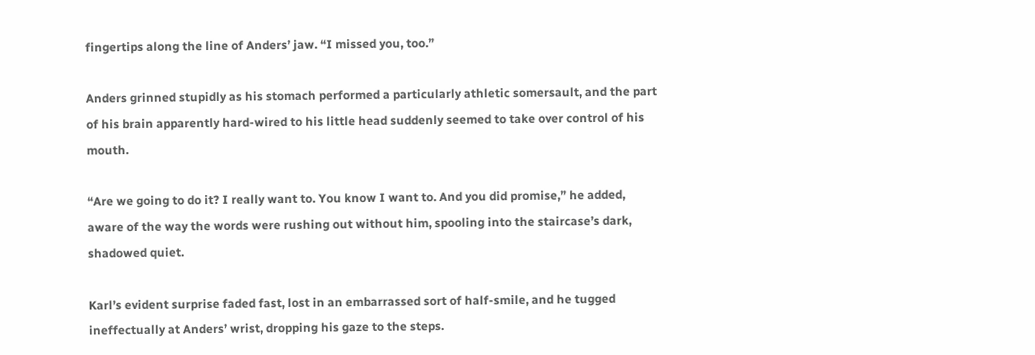fingertips along the line of Anders’ jaw. “I missed you, too.”

Anders grinned stupidly as his stomach performed a particularly athletic somersault, and the part of his brain apparently hard-wired to his little head suddenly seemed to take over control of his mouth.

“Are we going to do it? I really want to. You know I want to. And you did promise,” he added, aware of the way the words were rushing out without him, spooling into the staircase’s dark, shadowed quiet.

Karl’s evident surprise faded fast, lost in an embarrassed sort of half-smile, and he tugged ineffectually at Anders’ wrist, dropping his gaze to the steps.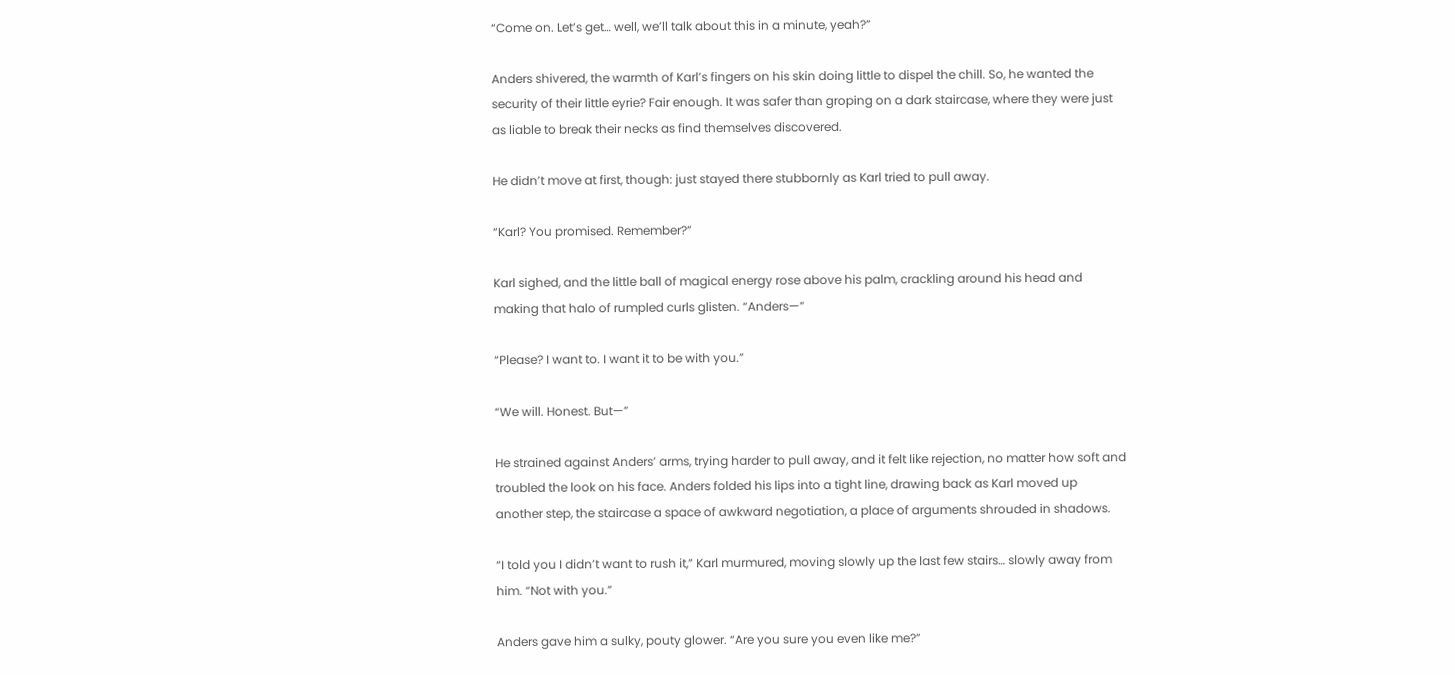“Come on. Let’s get… well, we’ll talk about this in a minute, yeah?”

Anders shivered, the warmth of Karl’s fingers on his skin doing little to dispel the chill. So, he wanted the security of their little eyrie? Fair enough. It was safer than groping on a dark staircase, where they were just as liable to break their necks as find themselves discovered.

He didn’t move at first, though: just stayed there stubbornly as Karl tried to pull away.

“Karl? You promised. Remember?”

Karl sighed, and the little ball of magical energy rose above his palm, crackling around his head and making that halo of rumpled curls glisten. “Anders—”

“Please? I want to. I want it to be with you.”

“We will. Honest. But—”

He strained against Anders’ arms, trying harder to pull away, and it felt like rejection, no matter how soft and troubled the look on his face. Anders folded his lips into a tight line, drawing back as Karl moved up another step, the staircase a space of awkward negotiation, a place of arguments shrouded in shadows.

“I told you I didn’t want to rush it,” Karl murmured, moving slowly up the last few stairs… slowly away from him. “Not with you.”

Anders gave him a sulky, pouty glower. “Are you sure you even like me?”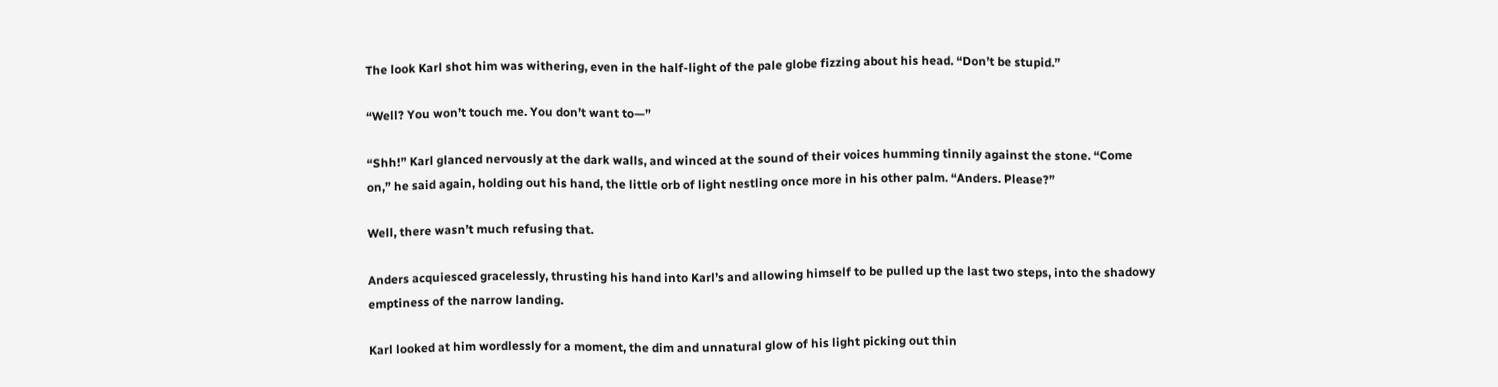The look Karl shot him was withering, even in the half-light of the pale globe fizzing about his head. “Don’t be stupid.”

“Well? You won’t touch me. You don’t want to—”

“Shh!” Karl glanced nervously at the dark walls, and winced at the sound of their voices humming tinnily against the stone. “Come on,” he said again, holding out his hand, the little orb of light nestling once more in his other palm. “Anders. Please?”

Well, there wasn’t much refusing that.

Anders acquiesced gracelessly, thrusting his hand into Karl’s and allowing himself to be pulled up the last two steps, into the shadowy emptiness of the narrow landing.

Karl looked at him wordlessly for a moment, the dim and unnatural glow of his light picking out thin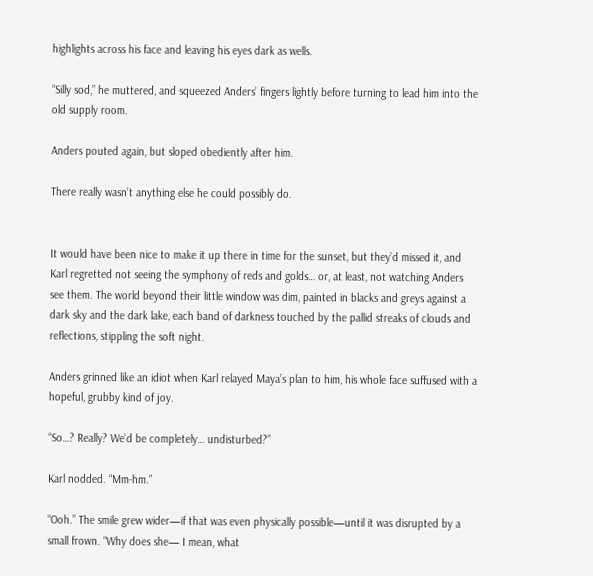highlights across his face and leaving his eyes dark as wells.

“Silly sod,” he muttered, and squeezed Anders’ fingers lightly before turning to lead him into the old supply room.

Anders pouted again, but sloped obediently after him.

There really wasn’t anything else he could possibly do.


It would have been nice to make it up there in time for the sunset, but they’d missed it, and Karl regretted not seeing the symphony of reds and golds… or, at least, not watching Anders see them. The world beyond their little window was dim, painted in blacks and greys against a dark sky and the dark lake, each band of darkness touched by the pallid streaks of clouds and reflections, stippling the soft night.

Anders grinned like an idiot when Karl relayed Maya’s plan to him, his whole face suffused with a hopeful, grubby kind of joy.

“So…? Really? We’d be completely… undisturbed?”

Karl nodded. “Mm-hm.”

“Ooh.” The smile grew wider—if that was even physically possible—until it was disrupted by a small frown. “Why does she— I mean, what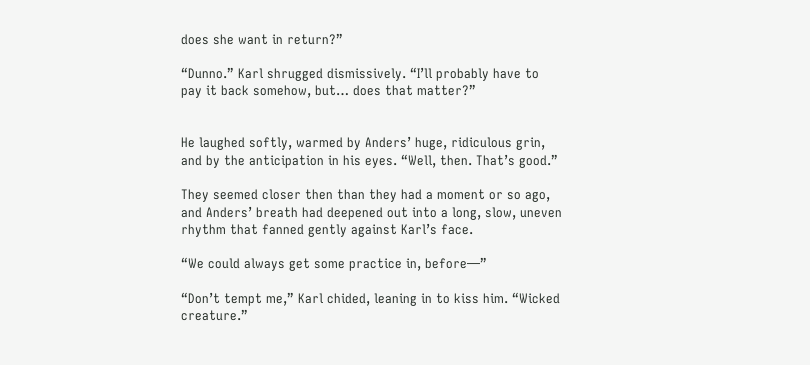does she want in return?”

“Dunno.” Karl shrugged dismissively. “I’ll probably have to pay it back somehow, but… does that matter?”


He laughed softly, warmed by Anders’ huge, ridiculous grin, and by the anticipation in his eyes. “Well, then. That’s good.”

They seemed closer then than they had a moment or so ago, and Anders’ breath had deepened out into a long, slow, uneven rhythm that fanned gently against Karl’s face.

“We could always get some practice in, before—”

“Don’t tempt me,” Karl chided, leaning in to kiss him. “Wicked creature.”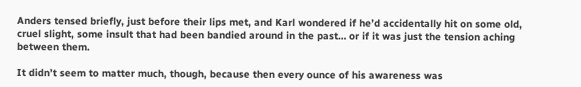Anders tensed briefly, just before their lips met, and Karl wondered if he’d accidentally hit on some old, cruel slight, some insult that had been bandied around in the past… or if it was just the tension aching between them.

It didn’t seem to matter much, though, because then every ounce of his awareness was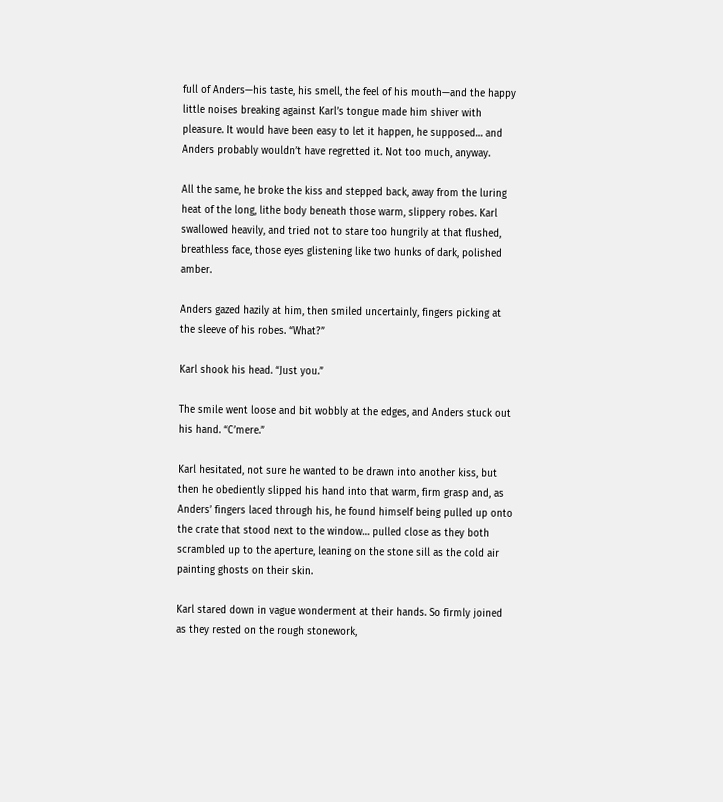full of Anders—his taste, his smell, the feel of his mouth—and the happy little noises breaking against Karl’s tongue made him shiver with pleasure. It would have been easy to let it happen, he supposed… and Anders probably wouldn’t have regretted it. Not too much, anyway.

All the same, he broke the kiss and stepped back, away from the luring heat of the long, lithe body beneath those warm, slippery robes. Karl swallowed heavily, and tried not to stare too hungrily at that flushed, breathless face, those eyes glistening like two hunks of dark, polished amber.

Anders gazed hazily at him, then smiled uncertainly, fingers picking at the sleeve of his robes. “What?”

Karl shook his head. “Just you.”

The smile went loose and bit wobbly at the edges, and Anders stuck out his hand. “C’mere.”

Karl hesitated, not sure he wanted to be drawn into another kiss, but then he obediently slipped his hand into that warm, firm grasp and, as Anders’ fingers laced through his, he found himself being pulled up onto the crate that stood next to the window… pulled close as they both scrambled up to the aperture, leaning on the stone sill as the cold air painting ghosts on their skin.

Karl stared down in vague wonderment at their hands. So firmly joined as they rested on the rough stonework,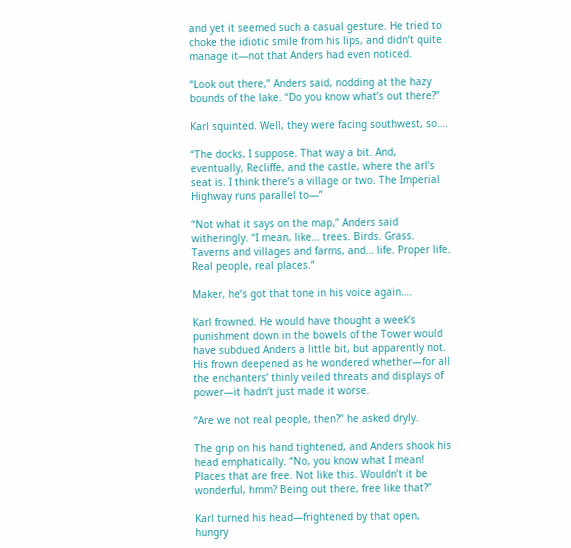and yet it seemed such a casual gesture. He tried to choke the idiotic smile from his lips, and didn’t quite manage it—not that Anders had even noticed.

“Look out there,” Anders said, nodding at the hazy bounds of the lake. “Do you know what’s out there?”

Karl squinted. Well, they were facing southwest, so….

“The docks, I suppose. That way a bit. And, eventually, Recliffe, and the castle, where the arl’s seat is. I think there’s a village or two. The Imperial Highway runs parallel to—”

“Not what it says on the map,” Anders said witheringly. “I mean, like… trees. Birds. Grass. Taverns and villages and farms, and… life. Proper life. Real people, real places.”

Maker, he’s got that tone in his voice again….

Karl frowned. He would have thought a week’s punishment down in the bowels of the Tower would have subdued Anders a little bit, but apparently not. His frown deepened as he wondered whether—for all the enchanters’ thinly veiled threats and displays of power—it hadn’t just made it worse.

“Are we not real people, then?” he asked dryly.

The grip on his hand tightened, and Anders shook his head emphatically. “No, you know what I mean! Places that are free. Not like this. Wouldn’t it be wonderful, hmm? Being out there, free like that?”

Karl turned his head—frightened by that open, hungry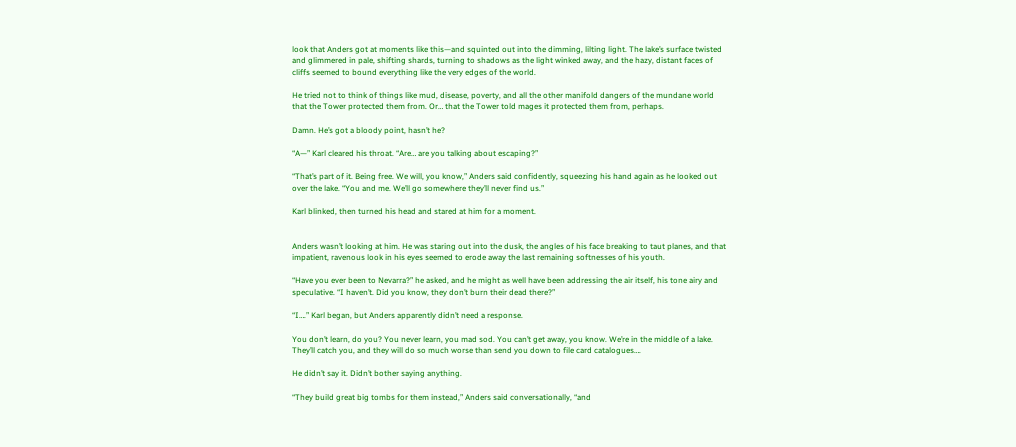look that Anders got at moments like this—and squinted out into the dimming, lilting light. The lake’s surface twisted and glimmered in pale, shifting shards, turning to shadows as the light winked away, and the hazy, distant faces of cliffs seemed to bound everything like the very edges of the world.

He tried not to think of things like mud, disease, poverty, and all the other manifold dangers of the mundane world that the Tower protected them from. Or… that the Tower told mages it protected them from, perhaps.

Damn. He’s got a bloody point, hasn’t he?

“A—” Karl cleared his throat. “Are… are you talking about escaping?”

“That’s part of it. Being free. We will, you know,” Anders said confidently, squeezing his hand again as he looked out over the lake. “You and me. We’ll go somewhere they’ll never find us.”

Karl blinked, then turned his head and stared at him for a moment.


Anders wasn’t looking at him. He was staring out into the dusk, the angles of his face breaking to taut planes, and that impatient, ravenous look in his eyes seemed to erode away the last remaining softnesses of his youth.

“Have you ever been to Nevarra?” he asked, and he might as well have been addressing the air itself, his tone airy and speculative. “I haven’t. Did you know, they don’t burn their dead there?”

“I….” Karl began, but Anders apparently didn’t need a response.

You don’t learn, do you? You never learn, you mad sod. You can’t get away, you know. We’re in the middle of a lake. They’ll catch you, and they will do so much worse than send you down to file card catalogues….

He didn’t say it. Didn’t bother saying anything.

“They build great big tombs for them instead,” Anders said conversationally, “and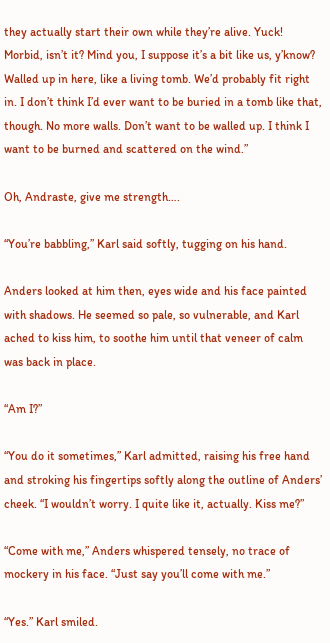they actually start their own while they’re alive. Yuck! Morbid, isn’t it? Mind you, I suppose it’s a bit like us, y’know? Walled up in here, like a living tomb. We’d probably fit right in. I don’t think I’d ever want to be buried in a tomb like that, though. No more walls. Don’t want to be walled up. I think I want to be burned and scattered on the wind.”

Oh, Andraste, give me strength….

“You’re babbling,” Karl said softly, tugging on his hand.

Anders looked at him then, eyes wide and his face painted with shadows. He seemed so pale, so vulnerable, and Karl ached to kiss him, to soothe him until that veneer of calm was back in place.

“Am I?”

“You do it sometimes,” Karl admitted, raising his free hand and stroking his fingertips softly along the outline of Anders’ cheek. “I wouldn’t worry. I quite like it, actually. Kiss me?”

“Come with me,” Anders whispered tensely, no trace of mockery in his face. “Just say you’ll come with me.”

“Yes.” Karl smiled.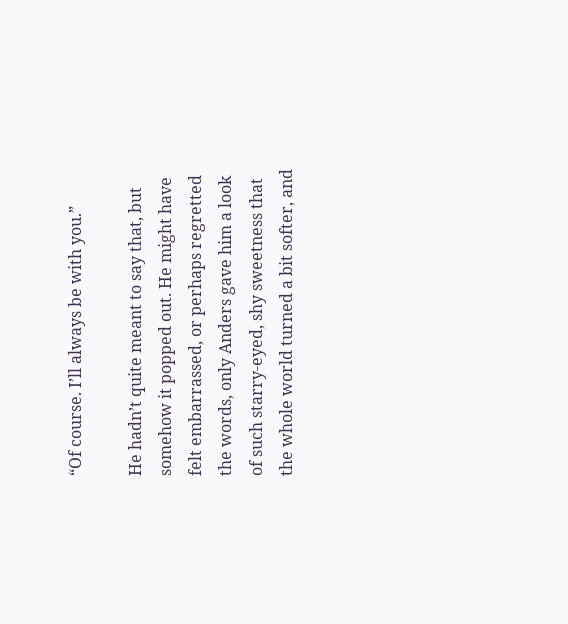“Of course. I’ll always be with you.”

He hadn’t quite meant to say that, but somehow it popped out. He might have felt embarrassed, or perhaps regretted the words, only Anders gave him a look of such starry-eyed, shy sweetness that the whole world turned a bit softer, and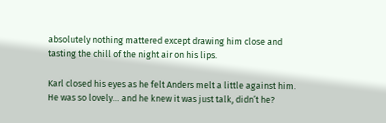absolutely nothing mattered except drawing him close and tasting the chill of the night air on his lips.

Karl closed his eyes as he felt Anders melt a little against him. He was so lovely… and he knew it was just talk, didn’t he?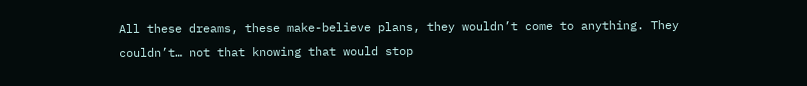All these dreams, these make-believe plans, they wouldn’t come to anything. They couldn’t… not that knowing that would stop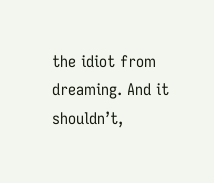the idiot from dreaming. And it shouldn’t,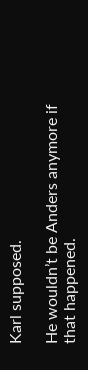Karl supposed.

He wouldn’t be Anders anymore if that happened.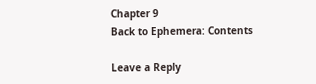Chapter 9
Back to Ephemera: Contents

Leave a Reply